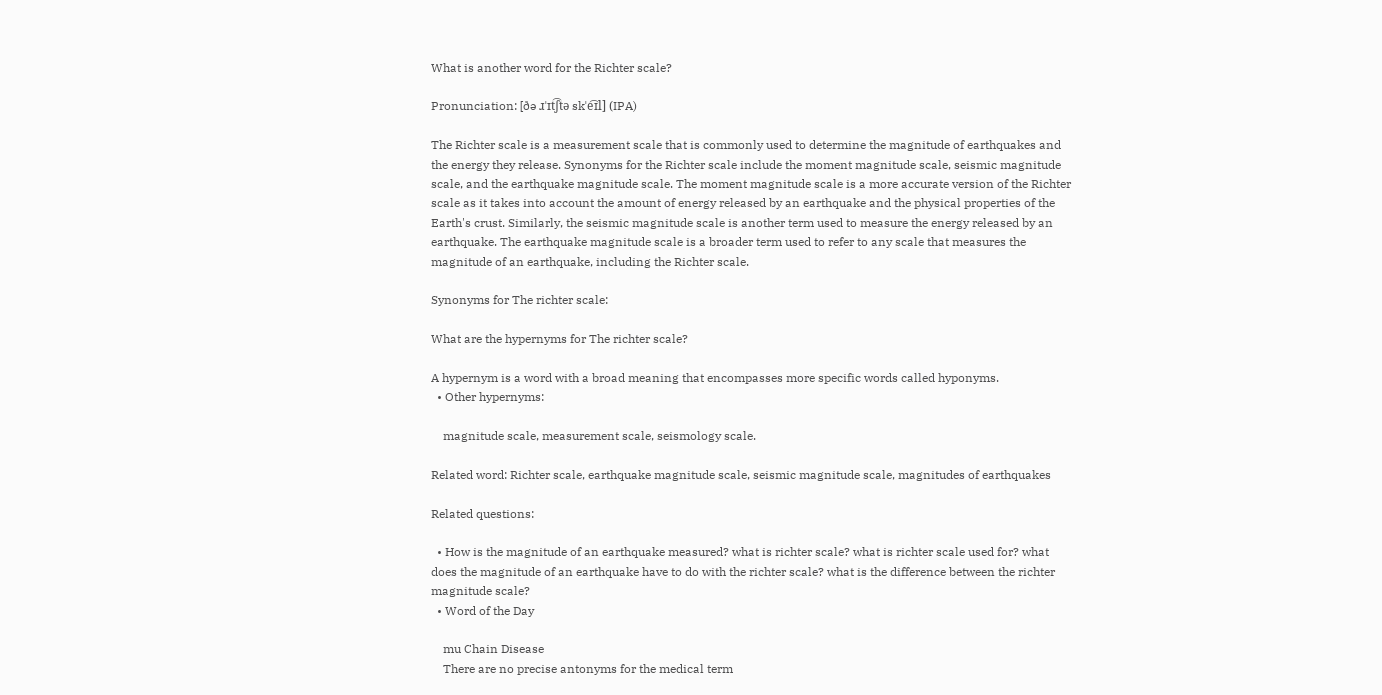What is another word for the Richter scale?

Pronunciation: [ðə ɹˈɪt͡ʃtə skˈe͡ɪl] (IPA)

The Richter scale is a measurement scale that is commonly used to determine the magnitude of earthquakes and the energy they release. Synonyms for the Richter scale include the moment magnitude scale, seismic magnitude scale, and the earthquake magnitude scale. The moment magnitude scale is a more accurate version of the Richter scale as it takes into account the amount of energy released by an earthquake and the physical properties of the Earth's crust. Similarly, the seismic magnitude scale is another term used to measure the energy released by an earthquake. The earthquake magnitude scale is a broader term used to refer to any scale that measures the magnitude of an earthquake, including the Richter scale.

Synonyms for The richter scale:

What are the hypernyms for The richter scale?

A hypernym is a word with a broad meaning that encompasses more specific words called hyponyms.
  • Other hypernyms:

    magnitude scale, measurement scale, seismology scale.

Related word: Richter scale, earthquake magnitude scale, seismic magnitude scale, magnitudes of earthquakes

Related questions:

  • How is the magnitude of an earthquake measured? what is richter scale? what is richter scale used for? what does the magnitude of an earthquake have to do with the richter scale? what is the difference between the richter magnitude scale?
  • Word of the Day

    mu Chain Disease
    There are no precise antonyms for the medical term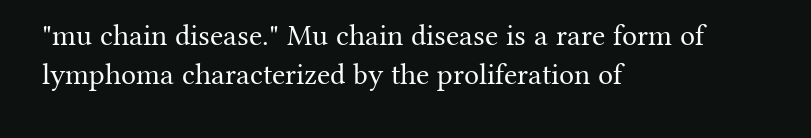"mu chain disease." Mu chain disease is a rare form of lymphoma characterized by the proliferation of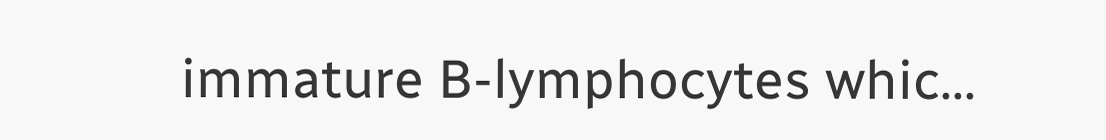immature B-lymphocytes whic...